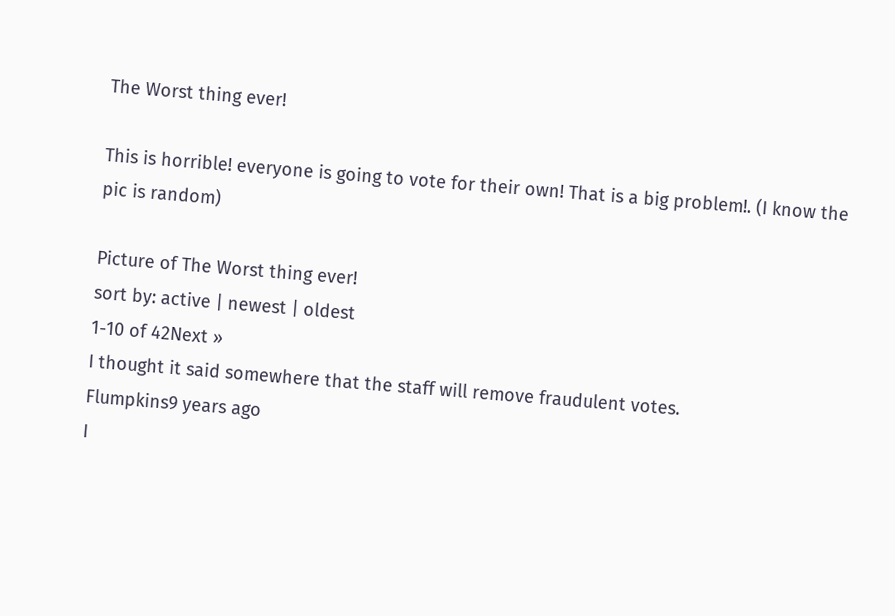The Worst thing ever!

This is horrible! everyone is going to vote for their own! That is a big problem!. (I know the pic is random)

Picture of The Worst thing ever!
sort by: active | newest | oldest
1-10 of 42Next »
I thought it said somewhere that the staff will remove fraudulent votes.
Flumpkins9 years ago
I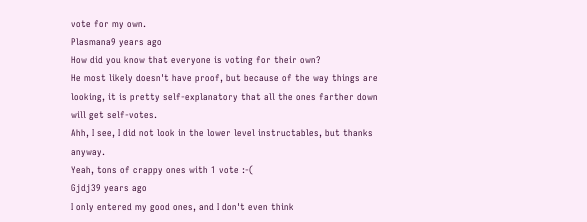vote for my own.
Plasmana9 years ago
How did you know that everyone is voting for their own?
He most likely doesn't have proof, but because of the way things are looking, it is pretty self-explanatory that all the ones farther down will get self-votes.
Ahh, I see, I did not look in the lower level instructables, but thanks anyway.
Yeah, tons of crappy ones with 1 vote :-(
Gjdj39 years ago
I only entered my good ones, and I don't even think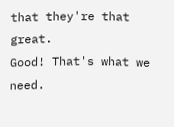that they're that great.
Good! That's what we need.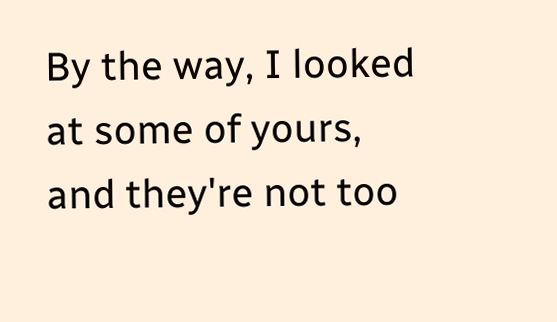By the way, I looked at some of yours, and they're not too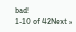bad!
1-10 of 42Next »